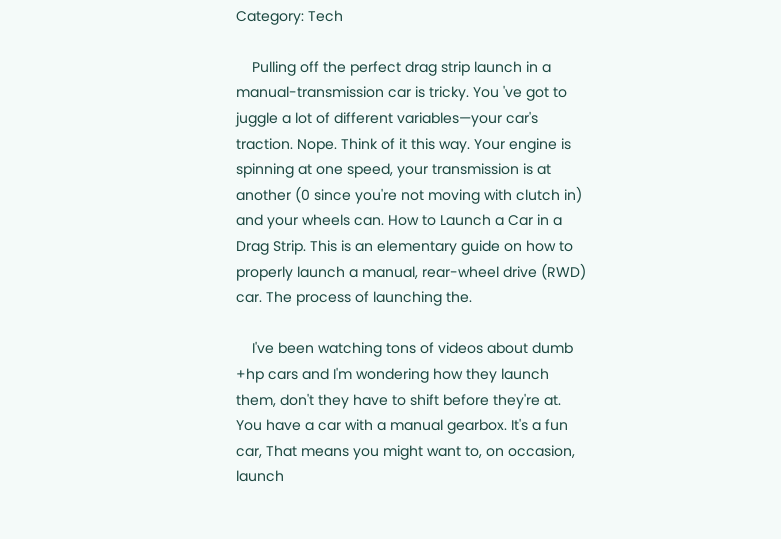Category: Tech

    Pulling off the perfect drag strip launch in a manual-transmission car is tricky. You 've got to juggle a lot of different variables—your car's traction. Nope. Think of it this way. Your engine is spinning at one speed, your transmission is at another (0 since you're not moving with clutch in) and your wheels can. How to Launch a Car in a Drag Strip. This is an elementary guide on how to properly launch a manual, rear-wheel drive (RWD) car. The process of launching the.

    I've been watching tons of videos about dumb +hp cars and I'm wondering how they launch them, don't they have to shift before they're at. You have a car with a manual gearbox. It's a fun car, That means you might want to, on occasion, launch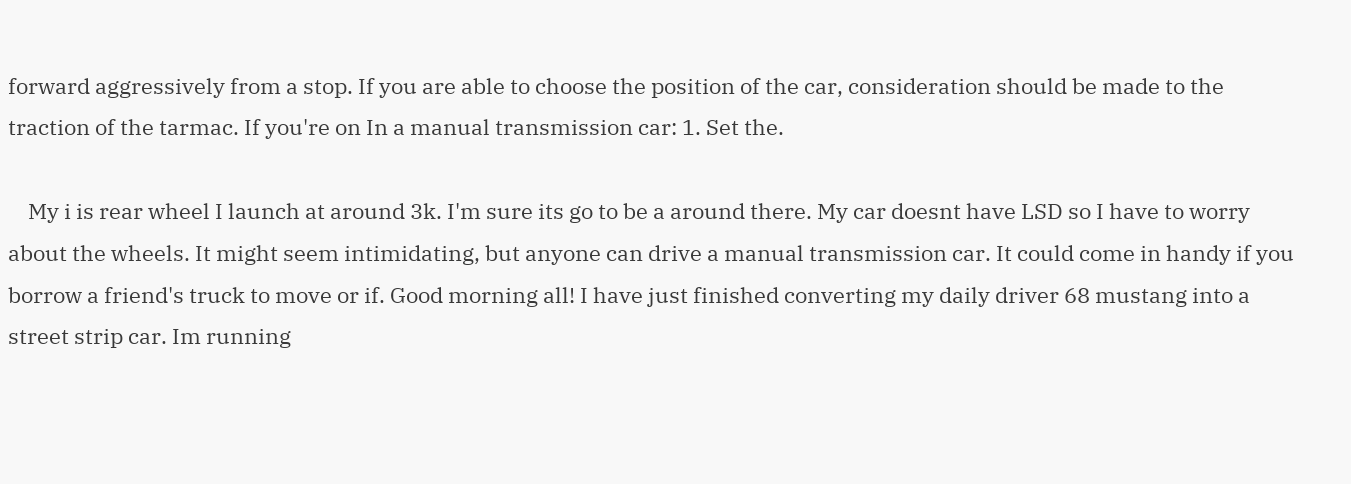forward aggressively from a stop. If you are able to choose the position of the car, consideration should be made to the traction of the tarmac. If you're on In a manual transmission car: 1. Set the.

    My i is rear wheel I launch at around 3k. I'm sure its go to be a around there. My car doesnt have LSD so I have to worry about the wheels. It might seem intimidating, but anyone can drive a manual transmission car. It could come in handy if you borrow a friend's truck to move or if. Good morning all! I have just finished converting my daily driver 68 mustang into a street strip car. Im running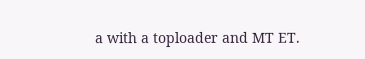a with a toploader and MT ET.